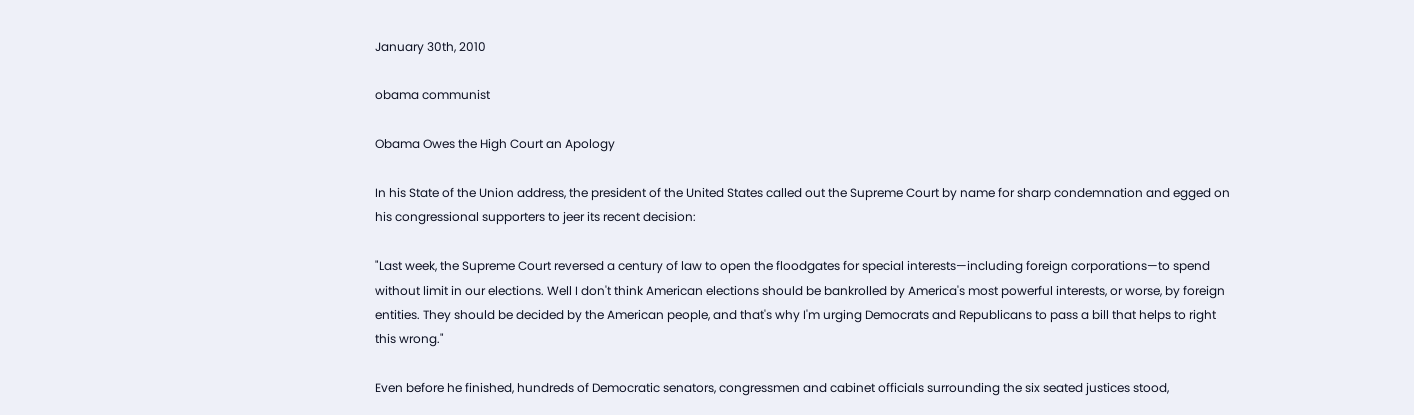January 30th, 2010

obama communist

Obama Owes the High Court an Apology

In his State of the Union address, the president of the United States called out the Supreme Court by name for sharp condemnation and egged on his congressional supporters to jeer its recent decision:

"Last week, the Supreme Court reversed a century of law to open the floodgates for special interests—including foreign corporations—to spend without limit in our elections. Well I don't think American elections should be bankrolled by America's most powerful interests, or worse, by foreign entities. They should be decided by the American people, and that's why I'm urging Democrats and Republicans to pass a bill that helps to right this wrong."

Even before he finished, hundreds of Democratic senators, congressmen and cabinet officials surrounding the six seated justices stood,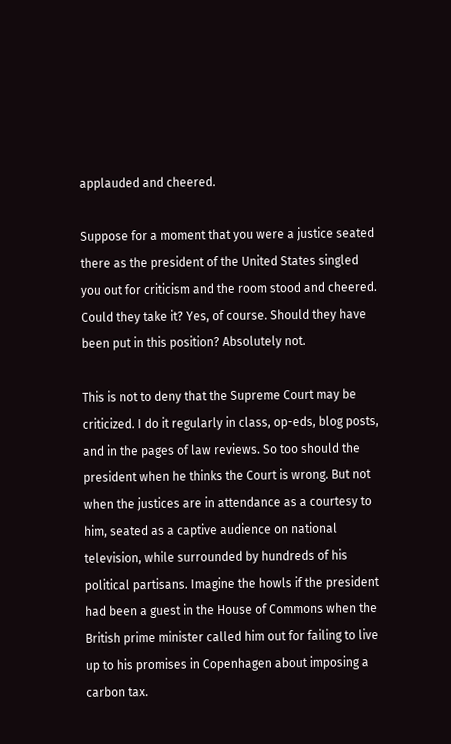applauded and cheered.

Suppose for a moment that you were a justice seated there as the president of the United States singled you out for criticism and the room stood and cheered. Could they take it? Yes, of course. Should they have been put in this position? Absolutely not.

This is not to deny that the Supreme Court may be criticized. I do it regularly in class, op-eds, blog posts, and in the pages of law reviews. So too should the president when he thinks the Court is wrong. But not when the justices are in attendance as a courtesy to him, seated as a captive audience on national television, while surrounded by hundreds of his political partisans. Imagine the howls if the president had been a guest in the House of Commons when the British prime minister called him out for failing to live up to his promises in Copenhagen about imposing a carbon tax.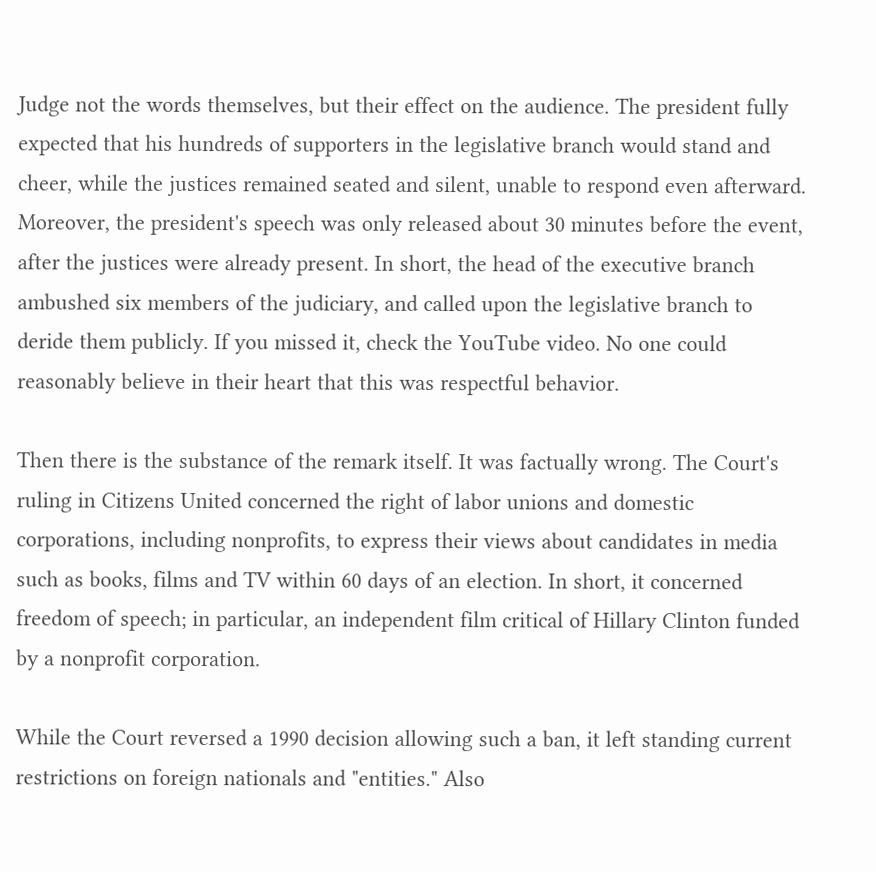Judge not the words themselves, but their effect on the audience. The president fully expected that his hundreds of supporters in the legislative branch would stand and cheer, while the justices remained seated and silent, unable to respond even afterward. Moreover, the president's speech was only released about 30 minutes before the event, after the justices were already present. In short, the head of the executive branch ambushed six members of the judiciary, and called upon the legislative branch to deride them publicly. If you missed it, check the YouTube video. No one could reasonably believe in their heart that this was respectful behavior.

Then there is the substance of the remark itself. It was factually wrong. The Court's ruling in Citizens United concerned the right of labor unions and domestic corporations, including nonprofits, to express their views about candidates in media such as books, films and TV within 60 days of an election. In short, it concerned freedom of speech; in particular, an independent film critical of Hillary Clinton funded by a nonprofit corporation.

While the Court reversed a 1990 decision allowing such a ban, it left standing current restrictions on foreign nationals and "entities." Also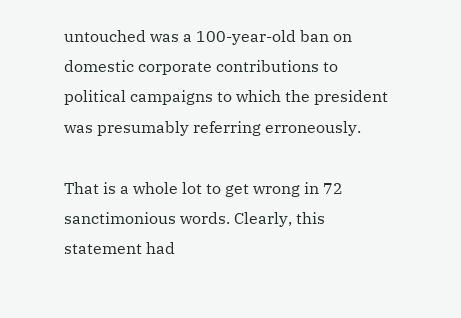untouched was a 100-year-old ban on domestic corporate contributions to political campaigns to which the president was presumably referring erroneously.

That is a whole lot to get wrong in 72 sanctimonious words. Clearly, this statement had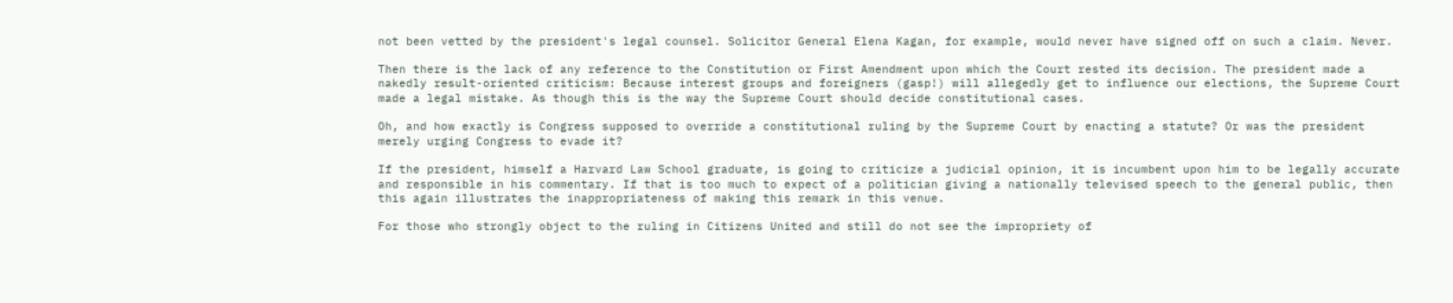not been vetted by the president's legal counsel. Solicitor General Elena Kagan, for example, would never have signed off on such a claim. Never.

Then there is the lack of any reference to the Constitution or First Amendment upon which the Court rested its decision. The president made a nakedly result-oriented criticism: Because interest groups and foreigners (gasp!) will allegedly get to influence our elections, the Supreme Court made a legal mistake. As though this is the way the Supreme Court should decide constitutional cases.

Oh, and how exactly is Congress supposed to override a constitutional ruling by the Supreme Court by enacting a statute? Or was the president merely urging Congress to evade it?

If the president, himself a Harvard Law School graduate, is going to criticize a judicial opinion, it is incumbent upon him to be legally accurate and responsible in his commentary. If that is too much to expect of a politician giving a nationally televised speech to the general public, then this again illustrates the inappropriateness of making this remark in this venue.

For those who strongly object to the ruling in Citizens United and still do not see the impropriety of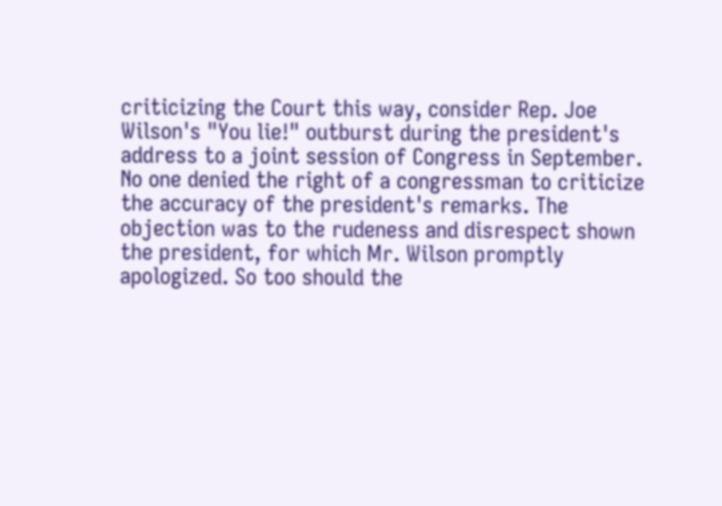criticizing the Court this way, consider Rep. Joe Wilson's "You lie!" outburst during the president's address to a joint session of Congress in September. No one denied the right of a congressman to criticize the accuracy of the president's remarks. The objection was to the rudeness and disrespect shown the president, for which Mr. Wilson promptly apologized. So too should the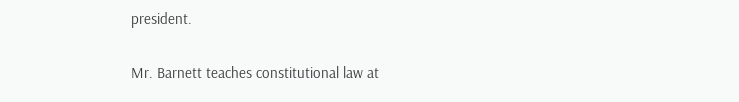president.

Mr. Barnett teaches constitutional law at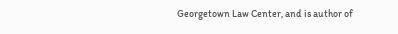Georgetown Law Center, and is author of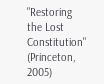"Restoring the Lost Constitution" (Princeton, 2005)